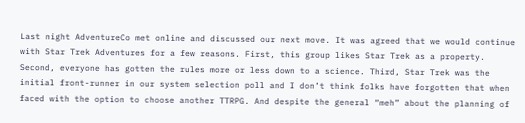Last night AdventureCo met online and discussed our next move. It was agreed that we would continue with Star Trek Adventures for a few reasons. First, this group likes Star Trek as a property. Second, everyone has gotten the rules more or less down to a science. Third, Star Trek was the initial front-runner in our system selection poll and I don’t think folks have forgotten that when faced with the option to choose another TTRPG. And despite the general “meh” about the planning of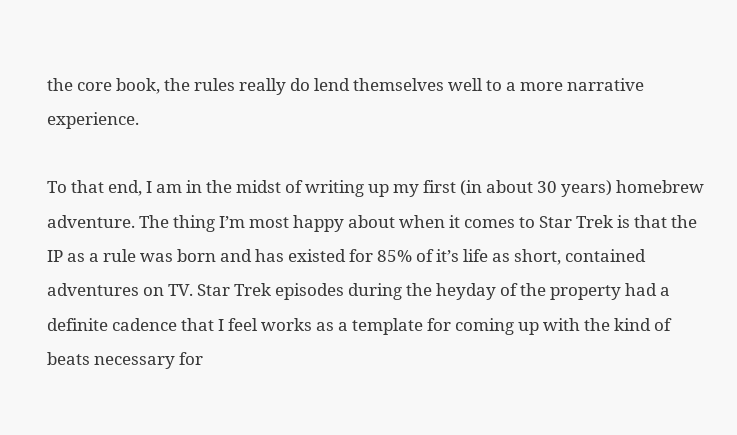the core book, the rules really do lend themselves well to a more narrative experience.

To that end, I am in the midst of writing up my first (in about 30 years) homebrew adventure. The thing I’m most happy about when it comes to Star Trek is that the IP as a rule was born and has existed for 85% of it’s life as short, contained adventures on TV. Star Trek episodes during the heyday of the property had a definite cadence that I feel works as a template for coming up with the kind of beats necessary for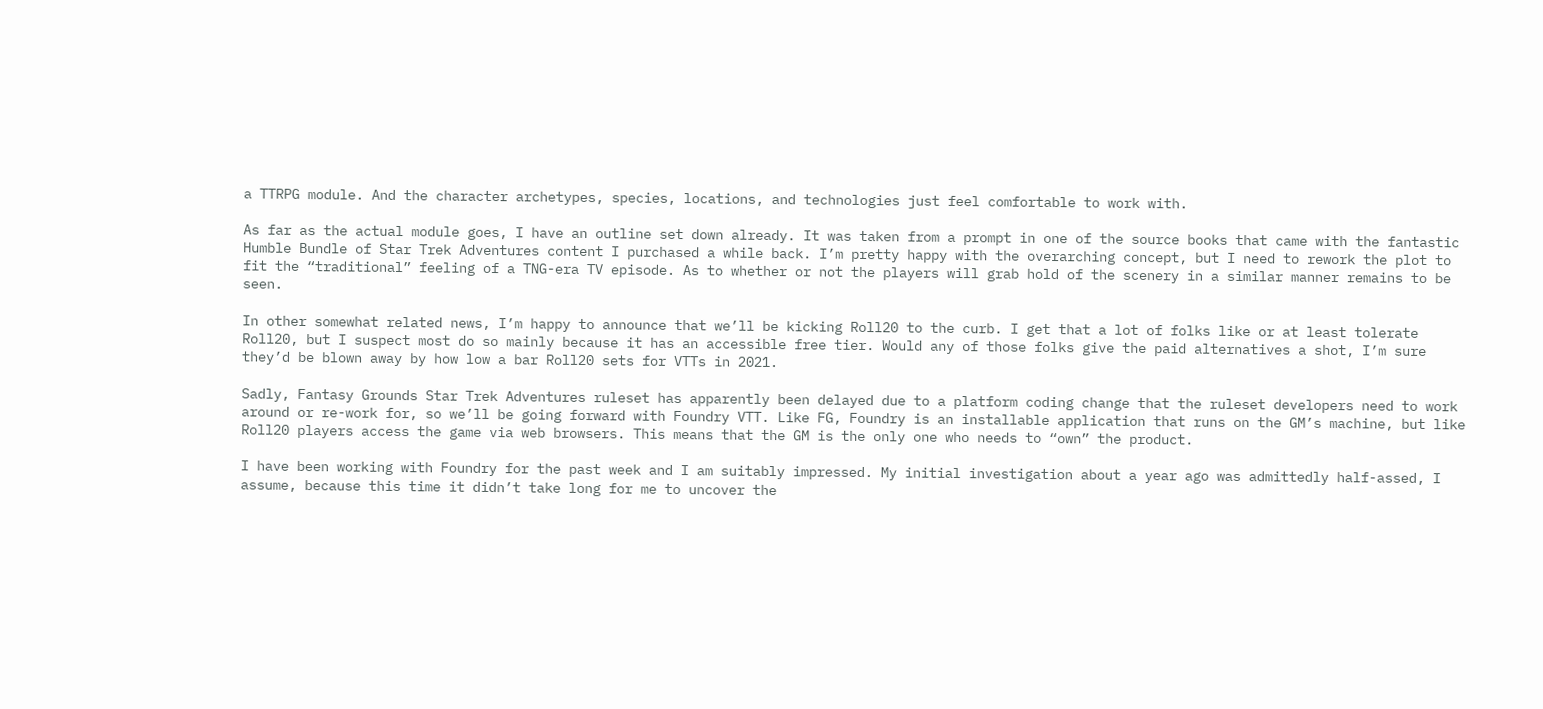a TTRPG module. And the character archetypes, species, locations, and technologies just feel comfortable to work with.

As far as the actual module goes, I have an outline set down already. It was taken from a prompt in one of the source books that came with the fantastic Humble Bundle of Star Trek Adventures content I purchased a while back. I’m pretty happy with the overarching concept, but I need to rework the plot to fit the “traditional” feeling of a TNG-era TV episode. As to whether or not the players will grab hold of the scenery in a similar manner remains to be seen.

In other somewhat related news, I’m happy to announce that we’ll be kicking Roll20 to the curb. I get that a lot of folks like or at least tolerate Roll20, but I suspect most do so mainly because it has an accessible free tier. Would any of those folks give the paid alternatives a shot, I’m sure they’d be blown away by how low a bar Roll20 sets for VTTs in 2021.

Sadly, Fantasy Grounds Star Trek Adventures ruleset has apparently been delayed due to a platform coding change that the ruleset developers need to work around or re-work for, so we’ll be going forward with Foundry VTT. Like FG, Foundry is an installable application that runs on the GM’s machine, but like Roll20 players access the game via web browsers. This means that the GM is the only one who needs to “own” the product.

I have been working with Foundry for the past week and I am suitably impressed. My initial investigation about a year ago was admittedly half-assed, I assume, because this time it didn’t take long for me to uncover the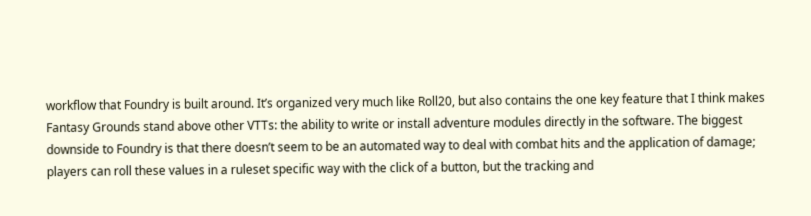workflow that Foundry is built around. It’s organized very much like Roll20, but also contains the one key feature that I think makes Fantasy Grounds stand above other VTTs: the ability to write or install adventure modules directly in the software. The biggest downside to Foundry is that there doesn’t seem to be an automated way to deal with combat hits and the application of damage; players can roll these values in a ruleset specific way with the click of a button, but the tracking and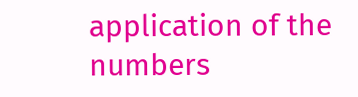application of the numbers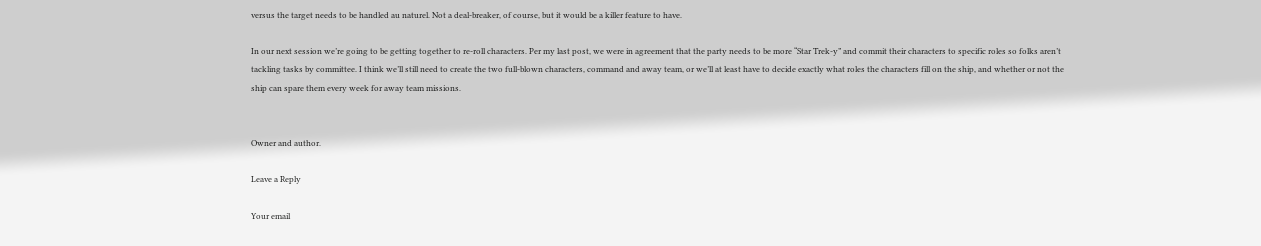versus the target needs to be handled au naturel. Not a deal-breaker, of course, but it would be a killer feature to have.

In our next session we’re going to be getting together to re-roll characters. Per my last post, we were in agreement that the party needs to be more “Star Trek-y” and commit their characters to specific roles so folks aren’t tackling tasks by committee. I think we’ll still need to create the two full-blown characters, command and away team, or we’ll at least have to decide exactly what roles the characters fill on the ship, and whether or not the ship can spare them every week for away team missions.


Owner and author.

Leave a Reply

Your email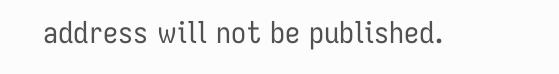address will not be published.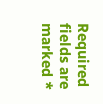Required fields are marked *